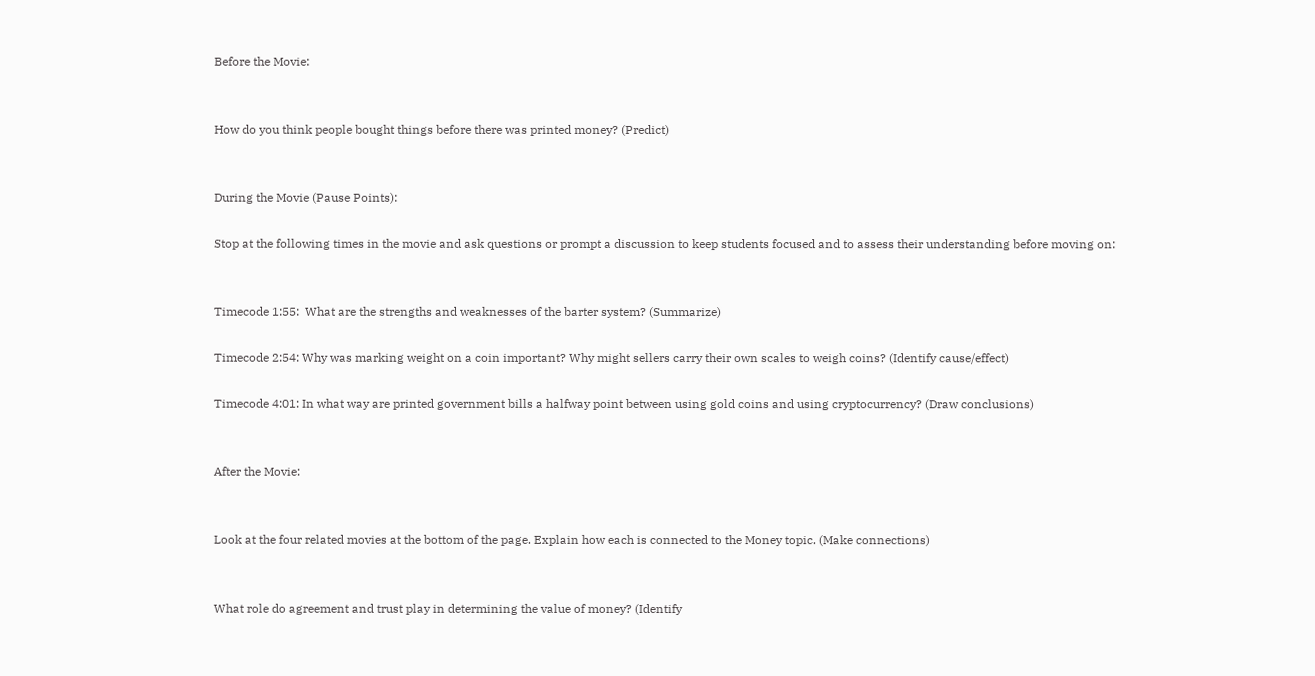Before the Movie:


How do you think people bought things before there was printed money? (Predict)


During the Movie (Pause Points):

Stop at the following times in the movie and ask questions or prompt a discussion to keep students focused and to assess their understanding before moving on:


Timecode 1:55:  What are the strengths and weaknesses of the barter system? (Summarize)

Timecode 2:54: Why was marking weight on a coin important? Why might sellers carry their own scales to weigh coins? (Identify cause/effect)

Timecode 4:01: In what way are printed government bills a halfway point between using gold coins and using cryptocurrency? (Draw conclusions)


After the Movie:


Look at the four related movies at the bottom of the page. Explain how each is connected to the Money topic. (Make connections)


What role do agreement and trust play in determining the value of money? (Identify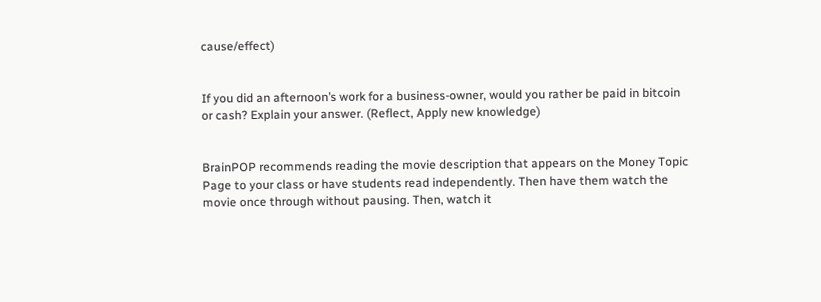cause/effect)


If you did an afternoon’s work for a business-owner, would you rather be paid in bitcoin or cash? Explain your answer. (Reflect, Apply new knowledge)


BrainPOP recommends reading the movie description that appears on the Money Topic Page to your class or have students read independently. Then have them watch the movie once through without pausing. Then, watch it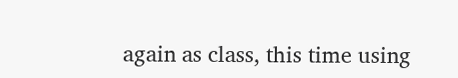again as class, this time using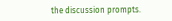the discussion prompts.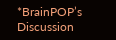*BrainPOP’s Discussion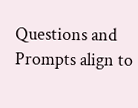Questions and Prompts align to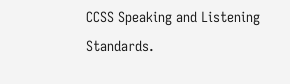CCSS Speaking and Listening Standards.